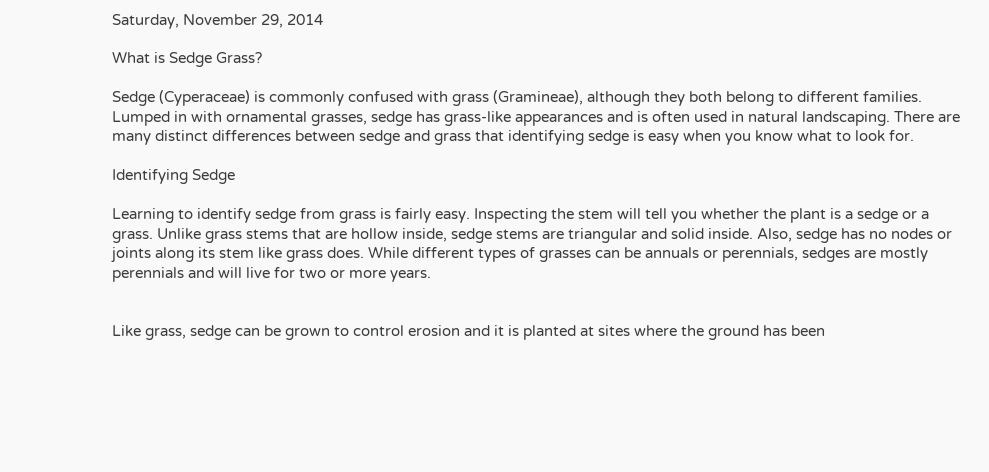Saturday, November 29, 2014

What is Sedge Grass?

Sedge (Cyperaceae) is commonly confused with grass (Gramineae), although they both belong to different families. Lumped in with ornamental grasses, sedge has grass-like appearances and is often used in natural landscaping. There are many distinct differences between sedge and grass that identifying sedge is easy when you know what to look for.

Identifying Sedge

Learning to identify sedge from grass is fairly easy. Inspecting the stem will tell you whether the plant is a sedge or a grass. Unlike grass stems that are hollow inside, sedge stems are triangular and solid inside. Also, sedge has no nodes or joints along its stem like grass does. While different types of grasses can be annuals or perennials, sedges are mostly perennials and will live for two or more years.


Like grass, sedge can be grown to control erosion and it is planted at sites where the ground has been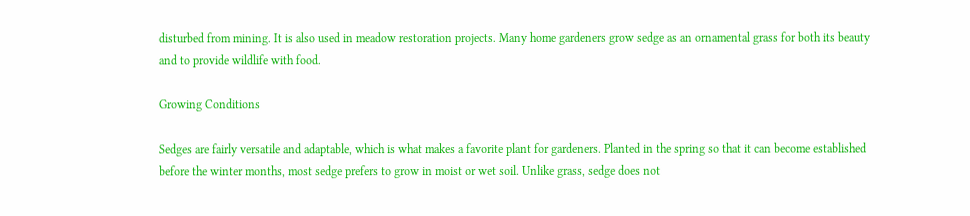disturbed from mining. It is also used in meadow restoration projects. Many home gardeners grow sedge as an ornamental grass for both its beauty and to provide wildlife with food.

Growing Conditions

Sedges are fairly versatile and adaptable, which is what makes a favorite plant for gardeners. Planted in the spring so that it can become established before the winter months, most sedge prefers to grow in moist or wet soil. Unlike grass, sedge does not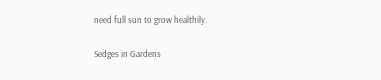need full sun to grow healthily.

Sedges in Gardens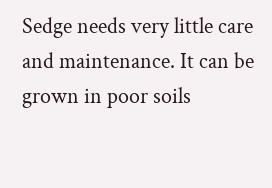Sedge needs very little care and maintenance. It can be grown in poor soils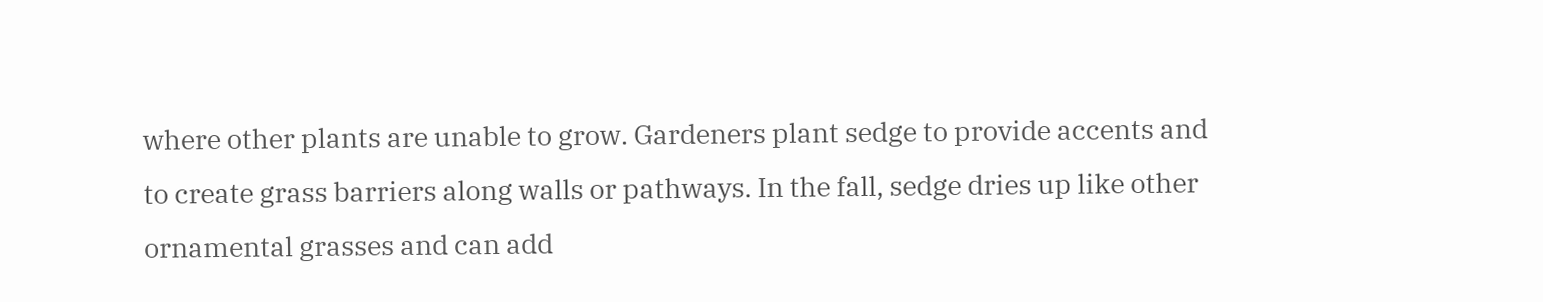where other plants are unable to grow. Gardeners plant sedge to provide accents and to create grass barriers along walls or pathways. In the fall, sedge dries up like other ornamental grasses and can add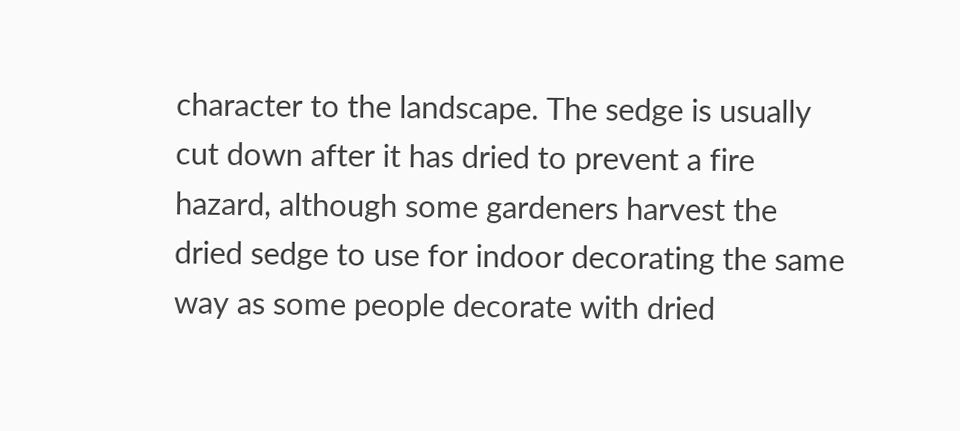character to the landscape. The sedge is usually cut down after it has dried to prevent a fire hazard, although some gardeners harvest the dried sedge to use for indoor decorating the same way as some people decorate with dried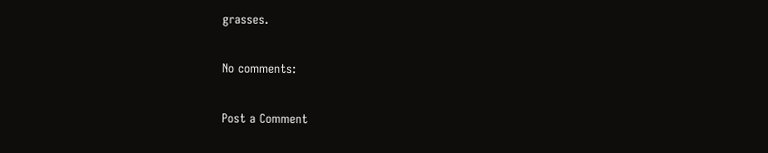grasses.

No comments:

Post a Comment